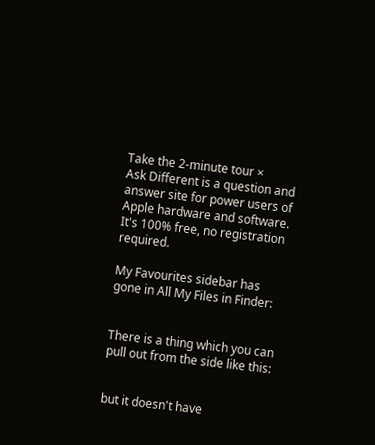Take the 2-minute tour ×
Ask Different is a question and answer site for power users of Apple hardware and software. It's 100% free, no registration required.

My Favourites sidebar has gone in All My Files in Finder:


There is a thing which you can pull out from the side like this:


but it doesn't have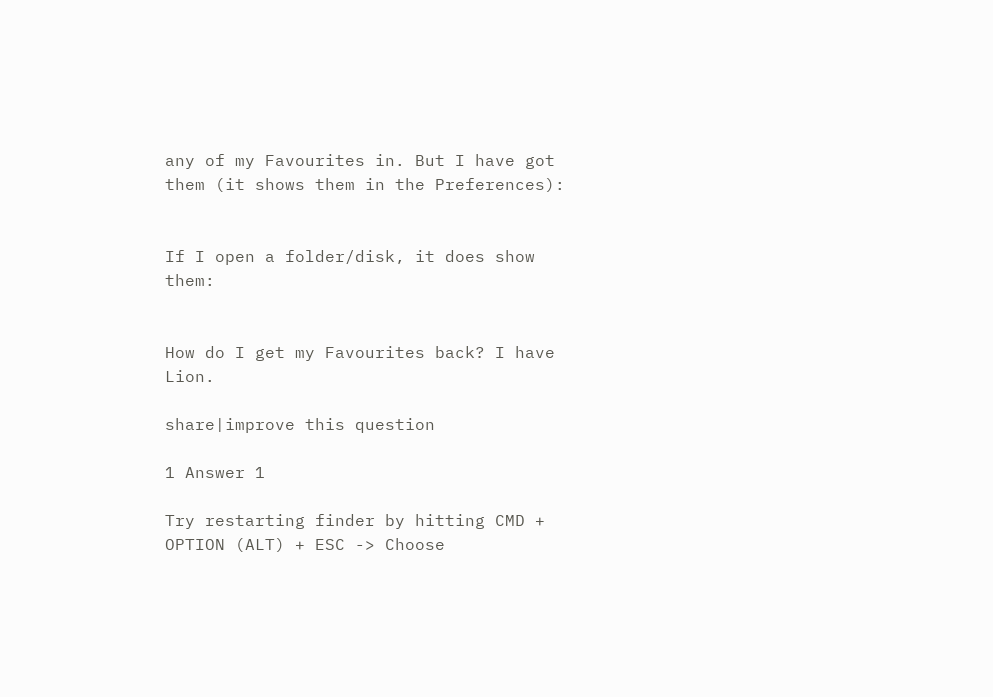any of my Favourites in. But I have got them (it shows them in the Preferences):


If I open a folder/disk, it does show them:


How do I get my Favourites back? I have Lion.

share|improve this question

1 Answer 1

Try restarting finder by hitting CMD + OPTION (ALT) + ESC -> Choose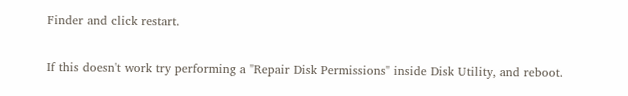Finder and click restart.

If this doesn't work try performing a "Repair Disk Permissions" inside Disk Utility, and reboot.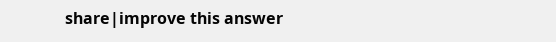share|improve this answer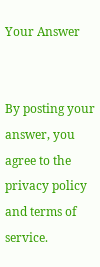Your Answer


By posting your answer, you agree to the privacy policy and terms of service.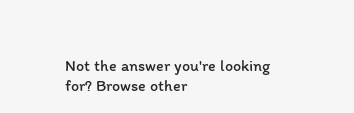Not the answer you're looking for? Browse other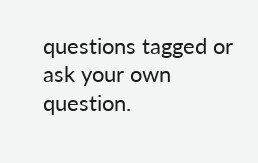questions tagged or ask your own question.